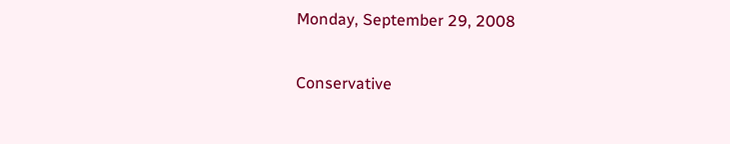Monday, September 29, 2008

Conservative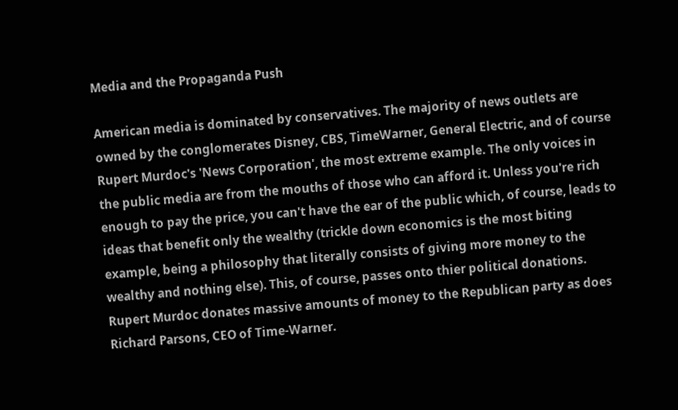Media and the Propaganda Push

American media is dominated by conservatives. The majority of news outlets are owned by the conglomerates Disney, CBS, TimeWarner, General Electric, and of course Rupert Murdoc's 'News Corporation', the most extreme example. The only voices in the public media are from the mouths of those who can afford it. Unless you're rich enough to pay the price, you can't have the ear of the public which, of course, leads to ideas that benefit only the wealthy (trickle down economics is the most biting example, being a philosophy that literally consists of giving more money to the wealthy and nothing else). This, of course, passes onto thier political donations. Rupert Murdoc donates massive amounts of money to the Republican party as does Richard Parsons, CEO of Time-Warner.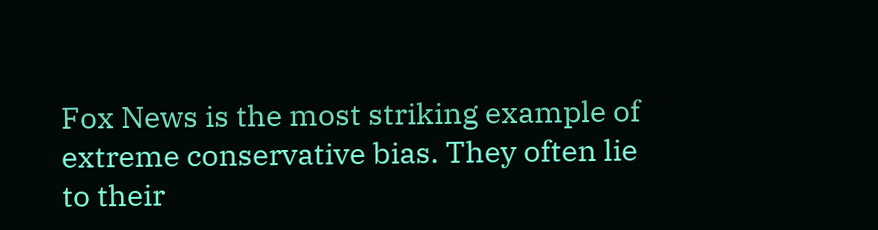Fox News is the most striking example of extreme conservative bias. They often lie to their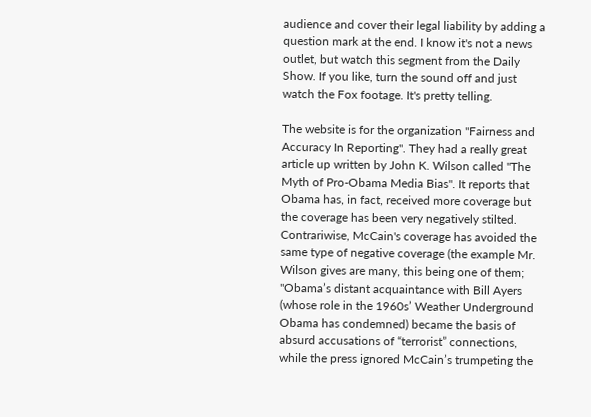audience and cover their legal liability by adding a question mark at the end. I know it's not a news outlet, but watch this segment from the Daily Show. If you like, turn the sound off and just watch the Fox footage. It's pretty telling.

The website is for the organization "Fairness and Accuracy In Reporting". They had a really great article up written by John K. Wilson called "The Myth of Pro-Obama Media Bias". It reports that Obama has, in fact, received more coverage but the coverage has been very negatively stilted. Contrariwise, McCain's coverage has avoided the same type of negative coverage (the example Mr. Wilson gives are many, this being one of them; "Obama’s distant acquaintance with Bill Ayers (whose role in the 1960s’ Weather Underground Obama has condemned) became the basis of absurd accusations of “terrorist” connections, while the press ignored McCain’s trumpeting the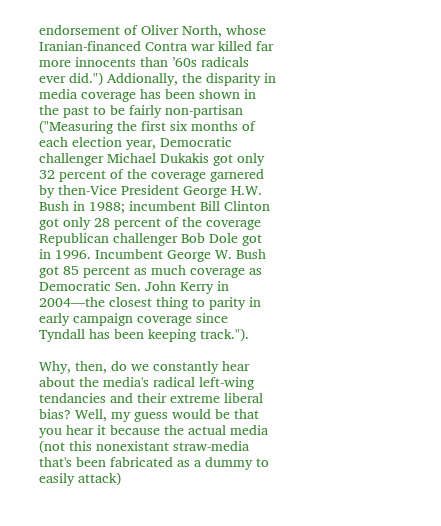endorsement of Oliver North, whose Iranian-financed Contra war killed far more innocents than ’60s radicals ever did.") Addionally, the disparity in media coverage has been shown in the past to be fairly non-partisan ("Measuring the first six months of each election year, Democratic challenger Michael Dukakis got only 32 percent of the coverage garnered by then-Vice President George H.W. Bush in 1988; incumbent Bill Clinton got only 28 percent of the coverage Republican challenger Bob Dole got in 1996. Incumbent George W. Bush got 85 percent as much coverage as Democratic Sen. John Kerry in 2004—the closest thing to parity in early campaign coverage since Tyndall has been keeping track.").

Why, then, do we constantly hear about the media's radical left-wing tendancies and their extreme liberal bias? Well, my guess would be that you hear it because the actual media (not this nonexistant straw-media that's been fabricated as a dummy to easily attack)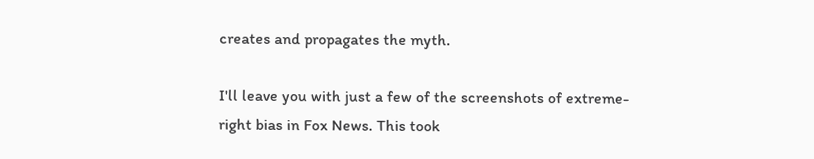creates and propagates the myth.

I'll leave you with just a few of the screenshots of extreme-right bias in Fox News. This took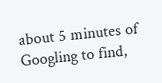about 5 minutes of Googling to find,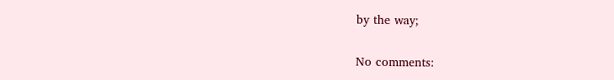by the way;

No comments: